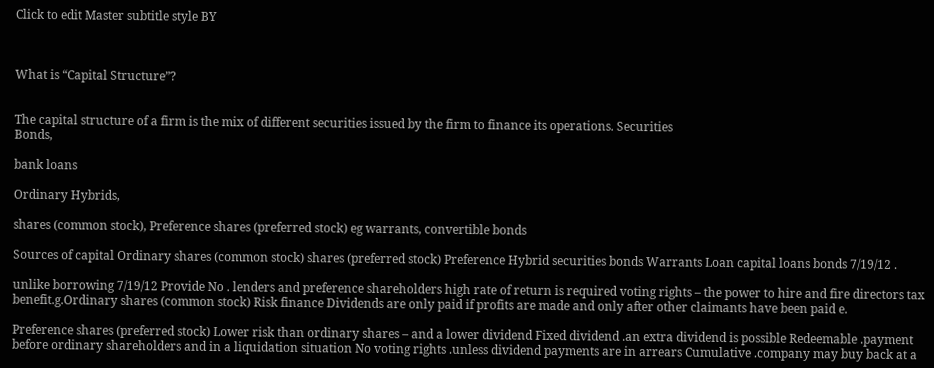Click to edit Master subtitle style BY



What is “Capital Structure”?


The capital structure of a firm is the mix of different securities issued by the firm to finance its operations. Securities
Bonds,

bank loans

Ordinary Hybrids,

shares (common stock), Preference shares (preferred stock) eg warrants, convertible bonds

Sources of capital Ordinary shares (common stock) shares (preferred stock) Preference Hybrid securities bonds Warrants Loan capital loans bonds 7/19/12 .

unlike borrowing 7/19/12 Provide No . lenders and preference shareholders high rate of return is required voting rights – the power to hire and fire directors tax benefit.g.Ordinary shares (common stock) Risk finance Dividends are only paid if profits are made and only after other claimants have been paid e.

Preference shares (preferred stock) Lower risk than ordinary shares – and a lower dividend Fixed dividend .an extra dividend is possible Redeemable .payment before ordinary shareholders and in a liquidation situation No voting rights .unless dividend payments are in arrears Cumulative .company may buy back at a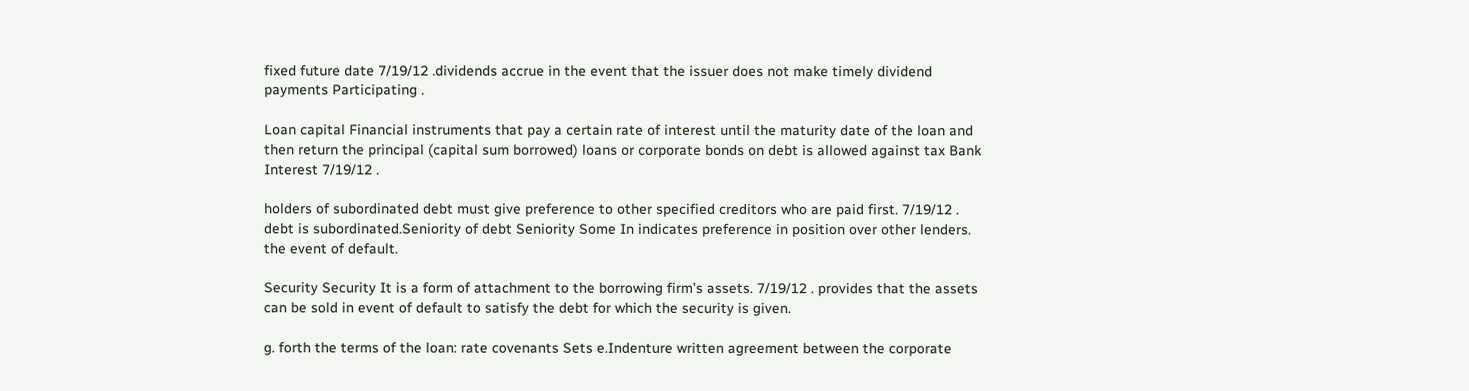fixed future date 7/19/12 .dividends accrue in the event that the issuer does not make timely dividend payments Participating .

Loan capital Financial instruments that pay a certain rate of interest until the maturity date of the loan and then return the principal (capital sum borrowed) loans or corporate bonds on debt is allowed against tax Bank Interest 7/19/12 .

holders of subordinated debt must give preference to other specified creditors who are paid first. 7/19/12 . debt is subordinated.Seniority of debt Seniority Some In indicates preference in position over other lenders. the event of default.

Security Security It is a form of attachment to the borrowing firm’s assets. 7/19/12 . provides that the assets can be sold in event of default to satisfy the debt for which the security is given.

g. forth the terms of the loan: rate covenants Sets e.Indenture written agreement between the corporate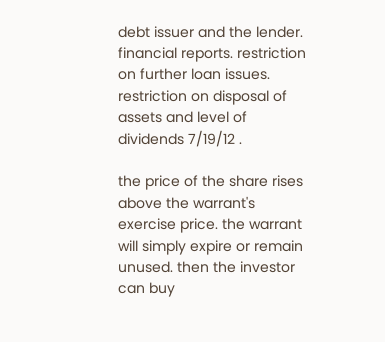debt issuer and the lender. financial reports. restriction on further loan issues. restriction on disposal of assets and level of dividends 7/19/12 .

the price of the share rises above the warrant's exercise price. the warrant will simply expire or remain unused. then the investor can buy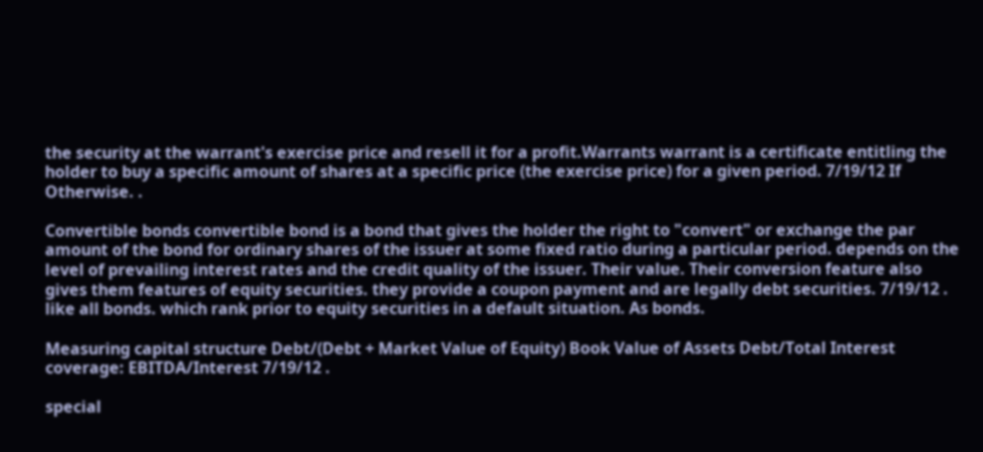the security at the warrant's exercise price and resell it for a profit.Warrants warrant is a certificate entitling the holder to buy a specific amount of shares at a specific price (the exercise price) for a given period. 7/19/12 If Otherwise. .

Convertible bonds convertible bond is a bond that gives the holder the right to "convert" or exchange the par amount of the bond for ordinary shares of the issuer at some fixed ratio during a particular period. depends on the level of prevailing interest rates and the credit quality of the issuer. Their value. Their conversion feature also gives them features of equity securities. they provide a coupon payment and are legally debt securities. 7/19/12 . like all bonds. which rank prior to equity securities in a default situation. As bonds.

Measuring capital structure Debt/(Debt + Market Value of Equity) Book Value of Assets Debt/Total Interest coverage: EBITDA/Interest 7/19/12 .

special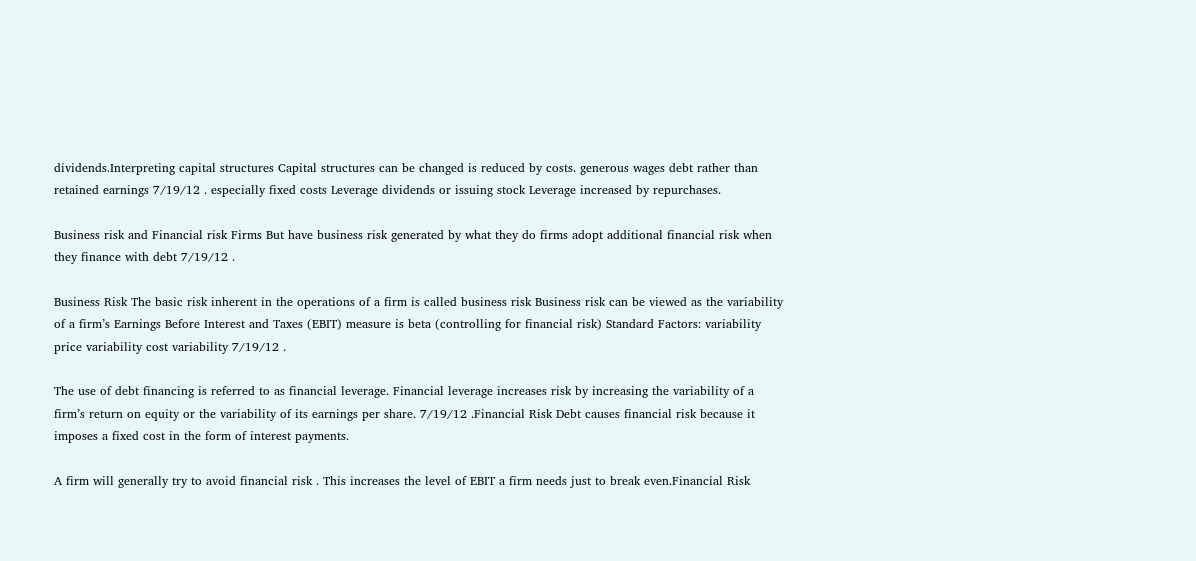dividends.Interpreting capital structures Capital structures can be changed is reduced by costs. generous wages debt rather than retained earnings 7/19/12 . especially fixed costs Leverage dividends or issuing stock Leverage increased by repurchases.

Business risk and Financial risk Firms But have business risk generated by what they do firms adopt additional financial risk when they finance with debt 7/19/12 .

Business Risk The basic risk inherent in the operations of a firm is called business risk Business risk can be viewed as the variability of a firm’s Earnings Before Interest and Taxes (EBIT) measure is beta (controlling for financial risk) Standard Factors: variability price variability cost variability 7/19/12 .

The use of debt financing is referred to as financial leverage. Financial leverage increases risk by increasing the variability of a firm’s return on equity or the variability of its earnings per share. 7/19/12 .Financial Risk Debt causes financial risk because it imposes a fixed cost in the form of interest payments.

A firm will generally try to avoid financial risk . This increases the level of EBIT a firm needs just to break even.Financial Risk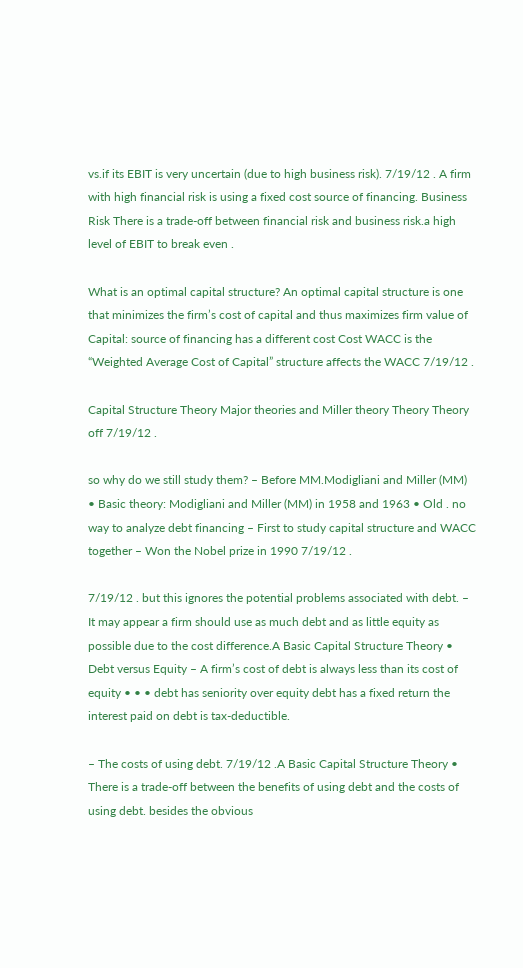vs.if its EBIT is very uncertain (due to high business risk). 7/19/12 . A firm with high financial risk is using a fixed cost source of financing. Business Risk There is a trade-off between financial risk and business risk.a high level of EBIT to break even .

What is an optimal capital structure? An optimal capital structure is one that minimizes the firm’s cost of capital and thus maximizes firm value of Capital: source of financing has a different cost Cost WACC is the “Weighted Average Cost of Capital” structure affects the WACC 7/19/12 .

Capital Structure Theory Major theories and Miller theory Theory Theory off 7/19/12 .

so why do we still study them? – Before MM.Modigliani and Miller (MM) • Basic theory: Modigliani and Miller (MM) in 1958 and 1963 • Old . no way to analyze debt financing – First to study capital structure and WACC together – Won the Nobel prize in 1990 7/19/12 .

7/19/12 . but this ignores the potential problems associated with debt. – It may appear a firm should use as much debt and as little equity as possible due to the cost difference.A Basic Capital Structure Theory • Debt versus Equity – A firm’s cost of debt is always less than its cost of equity • • • debt has seniority over equity debt has a fixed return the interest paid on debt is tax-deductible.

– The costs of using debt. 7/19/12 .A Basic Capital Structure Theory • There is a trade-off between the benefits of using debt and the costs of using debt. besides the obvious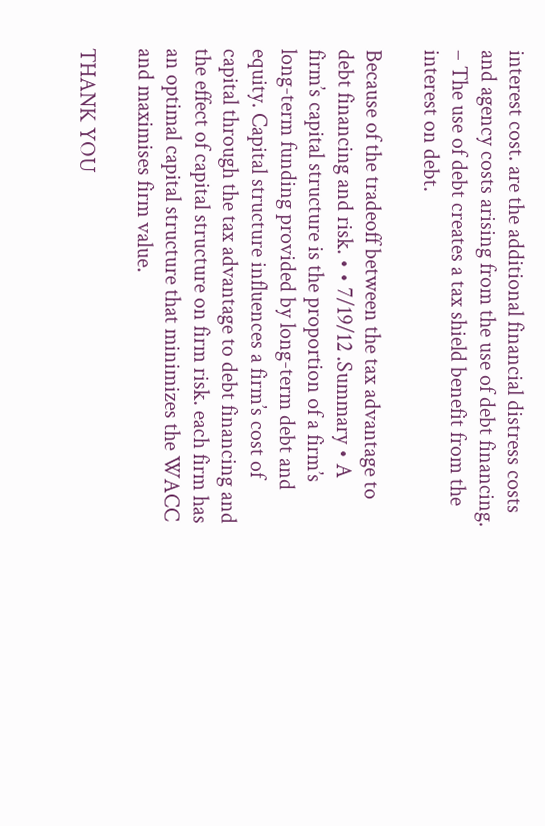interest cost. are the additional financial distress costs and agency costs arising from the use of debt financing. – The use of debt creates a tax shield benefit from the interest on debt.

Because of the tradeoff between the tax advantage to debt financing and risk. • • 7/19/12 .Summary • A firm’s capital structure is the proportion of a firm’s long-term funding provided by long-term debt and equity. Capital structure influences a firm’s cost of capital through the tax advantage to debt financing and the effect of capital structure on firm risk. each firm has an optimal capital structure that minimizes the WACC and maximises firm value.

THANK YOU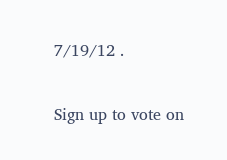7/19/12 .

Sign up to vote on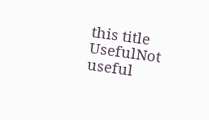this title
UsefulNot useful